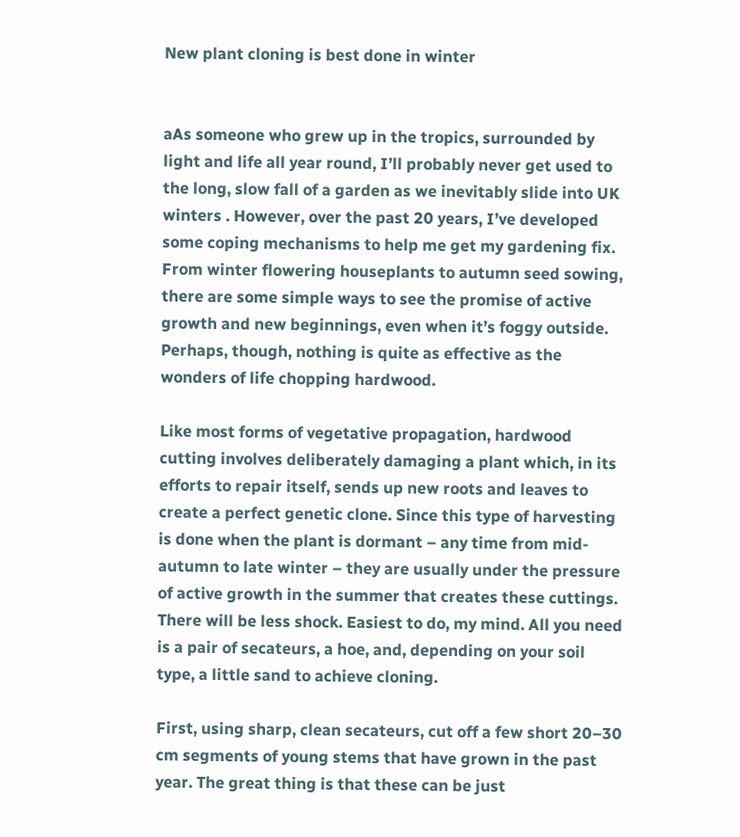New plant cloning is best done in winter


aAs someone who grew up in the tropics, surrounded by light and life all year round, I’ll probably never get used to the long, slow fall of a garden as we inevitably slide into UK winters . However, over the past 20 years, I’ve developed some coping mechanisms to help me get my gardening fix. From winter flowering houseplants to autumn seed sowing, there are some simple ways to see the promise of active growth and new beginnings, even when it’s foggy outside. Perhaps, though, nothing is quite as effective as the wonders of life chopping hardwood.

Like most forms of vegetative propagation, hardwood cutting involves deliberately damaging a plant which, in its efforts to repair itself, sends up new roots and leaves to create a perfect genetic clone. Since this type of harvesting is done when the plant is dormant – any time from mid-autumn to late winter – they are usually under the pressure of active growth in the summer that creates these cuttings. There will be less shock. Easiest to do, my mind. All you need is a pair of secateurs, a hoe, and, depending on your soil type, a little sand to achieve cloning.

First, using sharp, clean secateurs, cut off a few short 20–30 cm segments of young stems that have grown in the past year. The great thing is that these can be just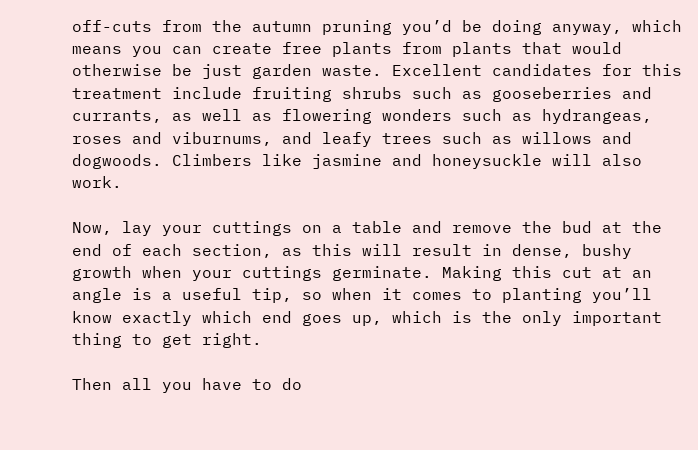off-cuts from the autumn pruning you’d be doing anyway, which means you can create free plants from plants that would otherwise be just garden waste. Excellent candidates for this treatment include fruiting shrubs such as gooseberries and currants, as well as flowering wonders such as hydrangeas, roses and viburnums, and leafy trees such as willows and dogwoods. Climbers like jasmine and honeysuckle will also work.

Now, lay your cuttings on a table and remove the bud at the end of each section, as this will result in dense, bushy growth when your cuttings germinate. Making this cut at an angle is a useful tip, so when it comes to planting you’ll know exactly which end goes up, which is the only important thing to get right.

Then all you have to do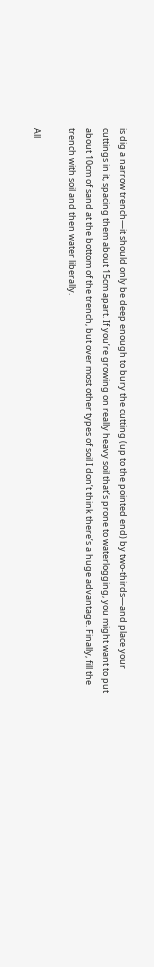is dig a narrow trench—it should only be deep enough to bury the cutting (up to the pointed end) by two-thirds—and place your cuttings in it, spacing them about 15cm apart. If you’re growing on really heavy soil that’s prone to waterlogging, you might want to put about 10cm of sand at the bottom of the trench, but over most other types of soil I don’t think there’s a huge advantage. Finally, fill the trench with soil and then water liberally.

All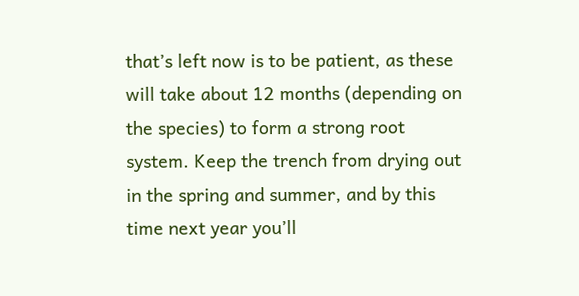that’s left now is to be patient, as these will take about 12 months (depending on the species) to form a strong root system. Keep the trench from drying out in the spring and summer, and by this time next year you’ll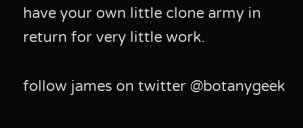have your own little clone army in return for very little work.

follow james on twitter @botanygeek